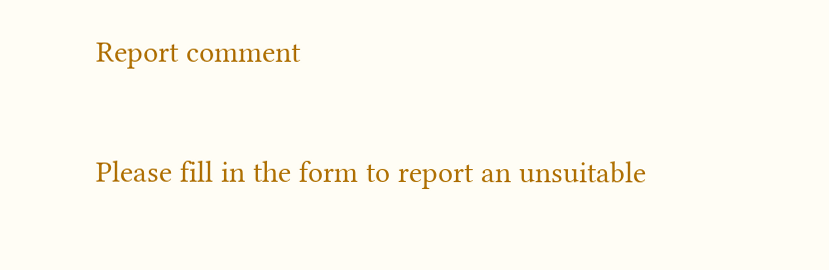Report comment

Please fill in the form to report an unsuitable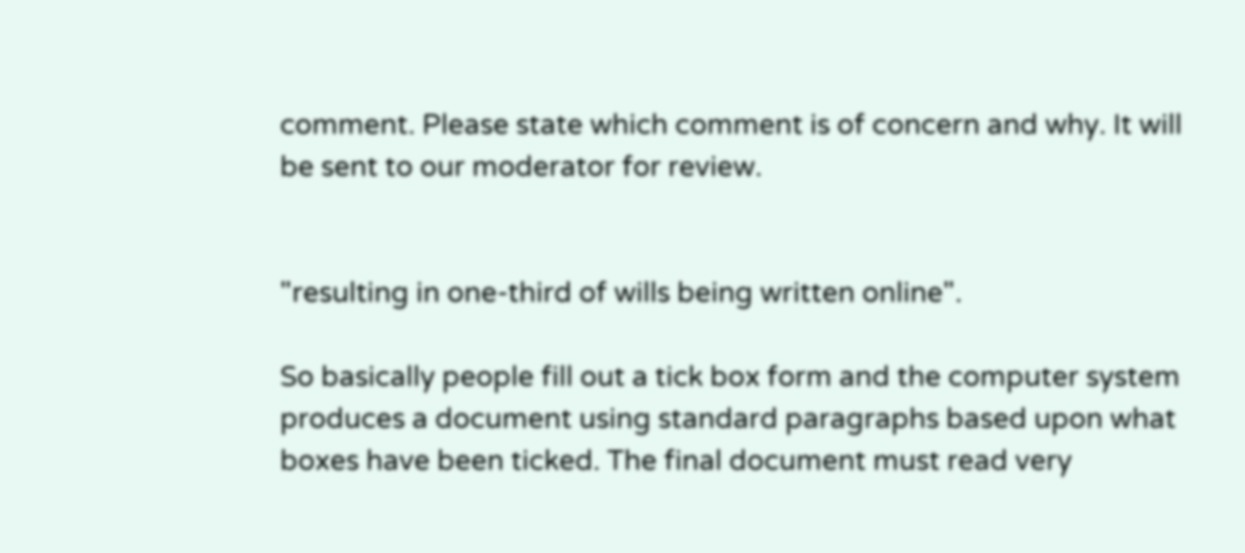comment. Please state which comment is of concern and why. It will be sent to our moderator for review.


"resulting in one-third of wills being written online".

So basically people fill out a tick box form and the computer system produces a document using standard paragraphs based upon what boxes have been ticked. The final document must read very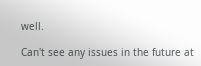well.

Can't see any issues in the future at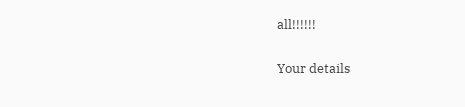all!!!!!!

Your details